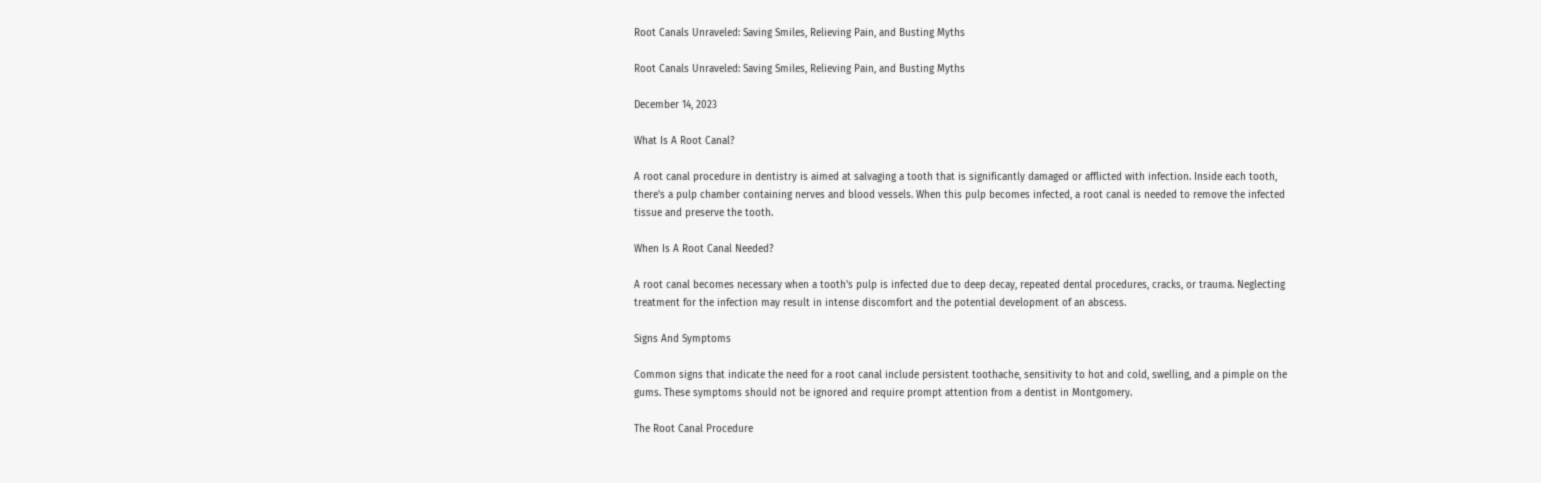Root Canals Unraveled: Saving Smiles, Relieving Pain, and Busting Myths

Root Canals Unraveled: Saving Smiles, Relieving Pain, and Busting Myths

December 14, 2023

What Is A Root Canal?

A root canal procedure in dentistry is aimed at salvaging a tooth that is significantly damaged or afflicted with infection. Inside each tooth, there's a pulp chamber containing nerves and blood vessels. When this pulp becomes infected, a root canal is needed to remove the infected tissue and preserve the tooth.

When Is A Root Canal Needed?

A root canal becomes necessary when a tooth's pulp is infected due to deep decay, repeated dental procedures, cracks, or trauma. Neglecting treatment for the infection may result in intense discomfort and the potential development of an abscess.

Signs And Symptoms

Common signs that indicate the need for a root canal include persistent toothache, sensitivity to hot and cold, swelling, and a pimple on the gums. These symptoms should not be ignored and require prompt attention from a dentist in Montgomery.

The Root Canal Procedure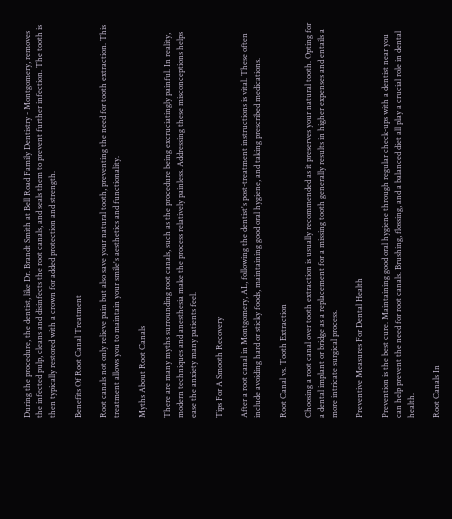During the procedure, the dentist, like Dr. Brandt Smith at Bell Road Family Dentistry - Montgomery, removes the infected pulp, cleans and disinfects the root canals, and seals them to prevent further infection. The tooth is then typically restored with a crown for added protection and strength.

Benefits Of Root Canal Treatment

Root canals not only relieve pain but also save your natural tooth, preventing the need for tooth extraction. This treatment allows you to maintain your smile's aesthetics and functionality.

Myths About Root Canals

There are many myths surrounding root canals, such as the procedure being excruciatingly painful. In reality, modern techniques and anesthesia make the process relatively painless. Addressing these misconceptions helps ease the anxiety many patients feel.

Tips For A Smooth Recovery

After a root canal in Montgomery, AL, following the dentist's post-treatment instructions is vital. These often include avoiding hard or sticky foods, maintaining good oral hygiene, and taking prescribed medications.

Root Canal vs. Tooth Extraction

Choosing a root canal over tooth extraction is usually recommended as it preserves your natural tooth. Opting for a dental implant or bridge as a replacement for a missing tooth generally results in higher expenses and entails a more intricate surgical process.

Preventive Measures For Dental Health

Prevention is the best cure. Maintaining good oral hygiene through regular check-ups with a dentist near you can help prevent the need for root canals. Brushing, flossing, and a balanced diet all play a crucial role in dental health.

Root Canals In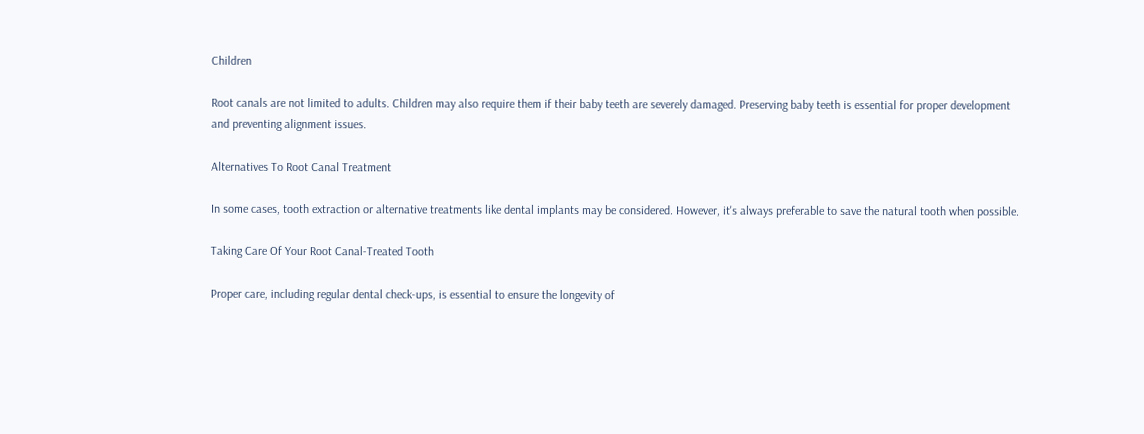Children

Root canals are not limited to adults. Children may also require them if their baby teeth are severely damaged. Preserving baby teeth is essential for proper development and preventing alignment issues.

Alternatives To Root Canal Treatment

In some cases, tooth extraction or alternative treatments like dental implants may be considered. However, it's always preferable to save the natural tooth when possible.

Taking Care Of Your Root Canal-Treated Tooth

Proper care, including regular dental check-ups, is essential to ensure the longevity of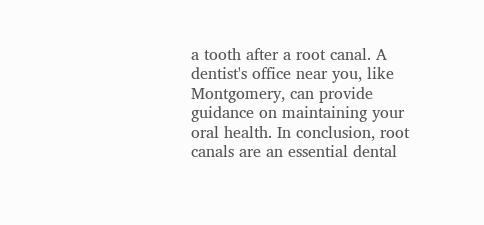a tooth after a root canal. A dentist's office near you, like Montgomery, can provide guidance on maintaining your oral health. In conclusion, root canals are an essential dental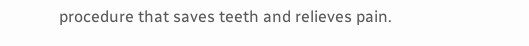procedure that saves teeth and relieves pain.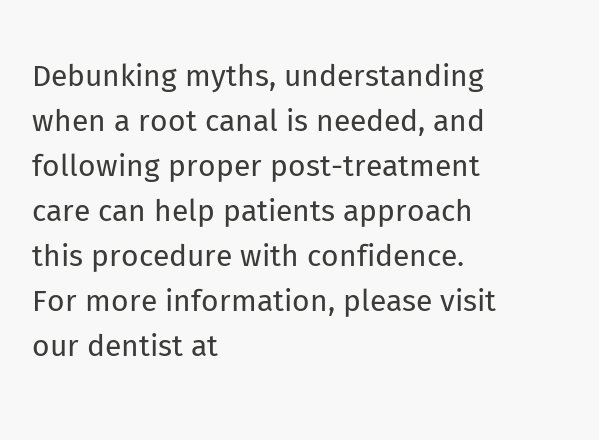Debunking myths, understanding when a root canal is needed, and following proper post-treatment care can help patients approach this procedure with confidence. For more information, please visit our dentist at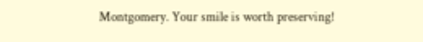Montgomery. Your smile is worth preserving!